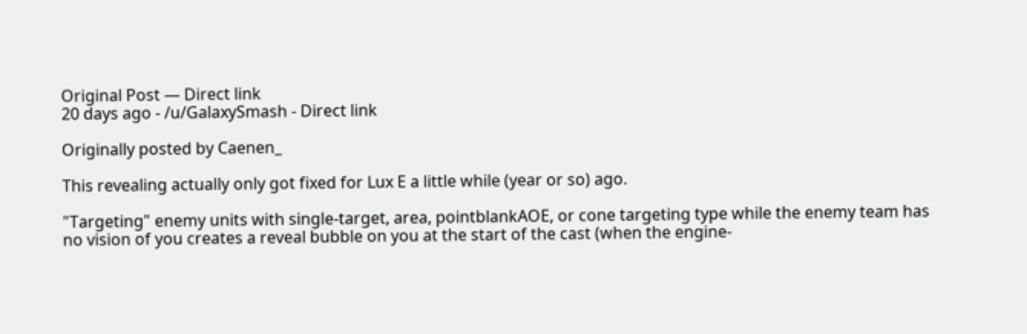Original Post — Direct link
20 days ago - /u/GalaxySmash - Direct link

Originally posted by Caenen_

This revealing actually only got fixed for Lux E a little while (year or so) ago.

"Targeting" enemy units with single-target, area, pointblankAOE, or cone targeting type while the enemy team has no vision of you creates a reveal bubble on you at the start of the cast (when the engine-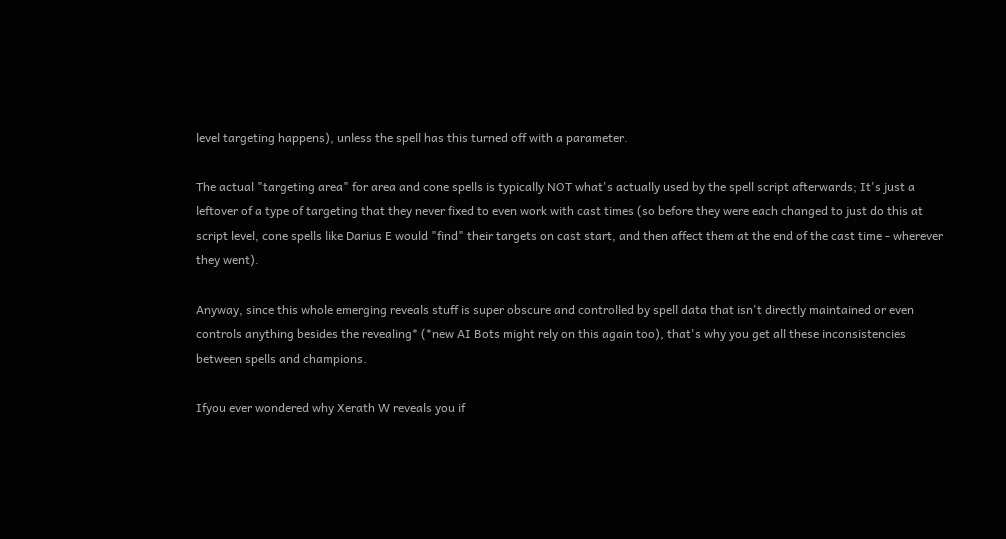level targeting happens), unless the spell has this turned off with a parameter.

The actual "targeting area" for area and cone spells is typically NOT what's actually used by the spell script afterwards; It's just a leftover of a type of targeting that they never fixed to even work with cast times (so before they were each changed to just do this at script level, cone spells like Darius E would "find" their targets on cast start, and then affect them at the end of the cast time - wherever they went).

Anyway, since this whole emerging reveals stuff is super obscure and controlled by spell data that isn't directly maintained or even controls anything besides the revealing* (*new AI Bots might rely on this again too), that's why you get all these inconsistencies between spells and champions.

Ifyou ever wondered why Xerath W reveals you if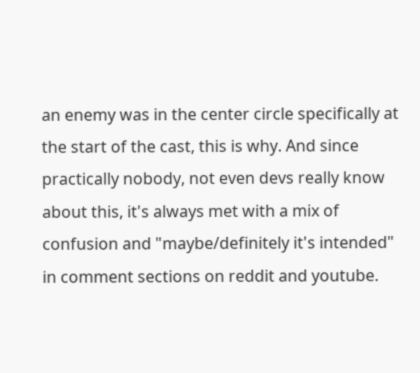an enemy was in the center circle specifically at the start of the cast, this is why. And since practically nobody, not even devs really know about this, it's always met with a mix of confusion and "maybe/definitely it's intended" in comment sections on reddit and youtube.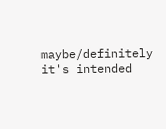maybe/definitely it's intended